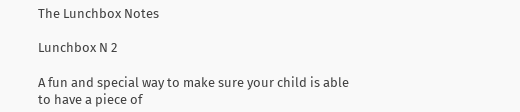The Lunchbox Notes

Lunchbox N 2

A fun and special way to make sure your child is able to have a piece of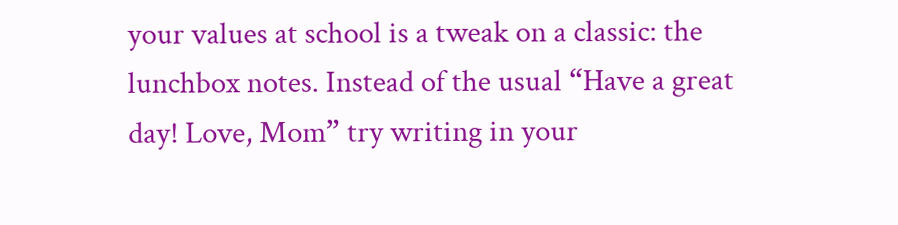your values at school is a tweak on a classic: the lunchbox notes. Instead of the usual “Have a great day! Love, Mom” try writing in your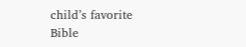child’s favorite Bible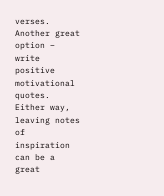verses. Another great option – write positive motivational quotes.  Either way, leaving notes of inspiration can be a great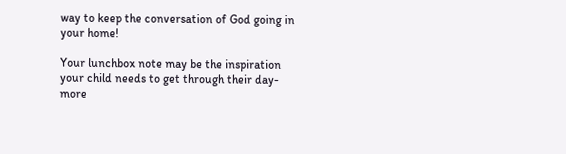way to keep the conversation of God going in your home!

Your lunchbox note may be the inspiration your child needs to get through their day- more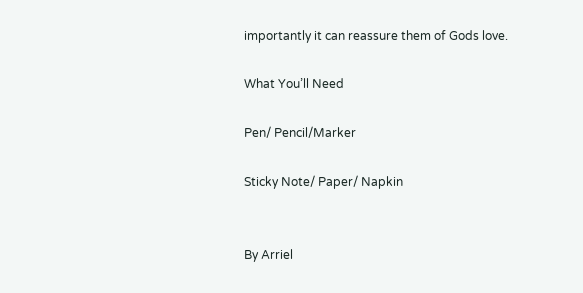importantly it can reassure them of Gods love.

What You’ll Need

Pen/ Pencil/Marker

Sticky Note/ Paper/ Napkin


By Arriel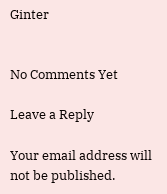Ginter


No Comments Yet

Leave a Reply

Your email address will not be published.